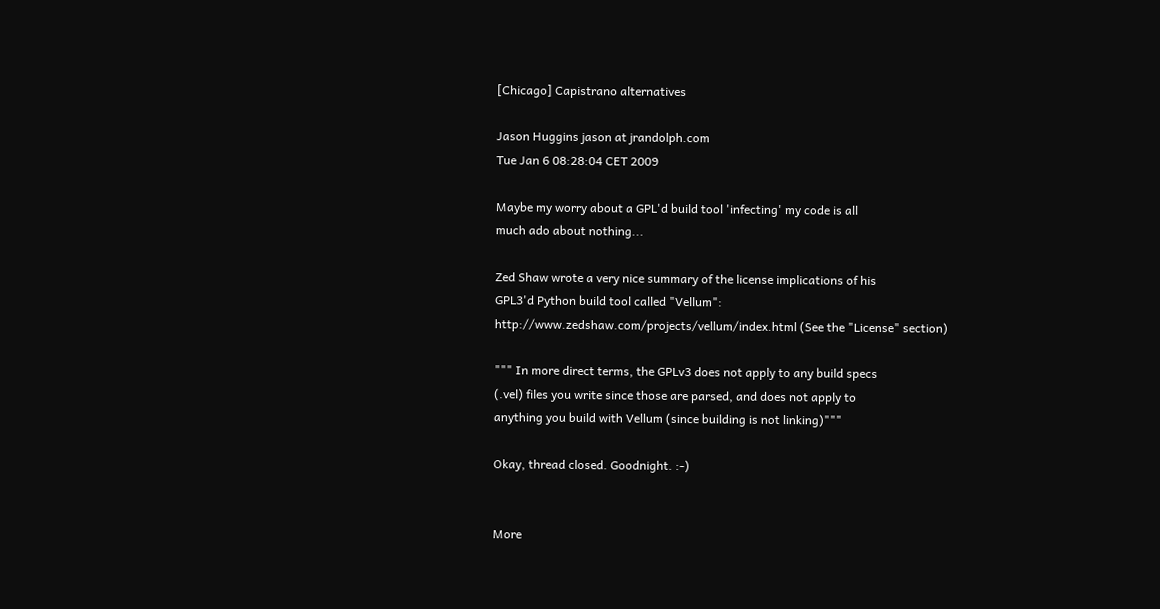[Chicago] Capistrano alternatives

Jason Huggins jason at jrandolph.com
Tue Jan 6 08:28:04 CET 2009

Maybe my worry about a GPL'd build tool 'infecting' my code is all
much ado about nothing...

Zed Shaw wrote a very nice summary of the license implications of his
GPL3'd Python build tool called "Vellum":
http://www.zedshaw.com/projects/vellum/index.html (See the "License" section)

""" In more direct terms, the GPLv3 does not apply to any build specs
(.vel) files you write since those are parsed, and does not apply to
anything you build with Vellum (since building is not linking)"""

Okay, thread closed. Goodnight. :-)


More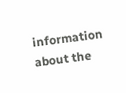information about the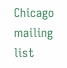Chicago mailing list